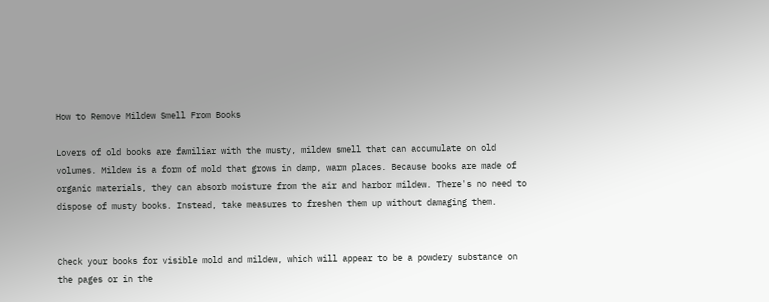How to Remove Mildew Smell From Books

Lovers of old books are familiar with the musty, mildew smell that can accumulate on old volumes. Mildew is a form of mold that grows in damp, warm places. Because books are made of organic materials, they can absorb moisture from the air and harbor mildew. There's no need to dispose of musty books. Instead, take measures to freshen them up without damaging them.


Check your books for visible mold and mildew, which will appear to be a powdery substance on the pages or in the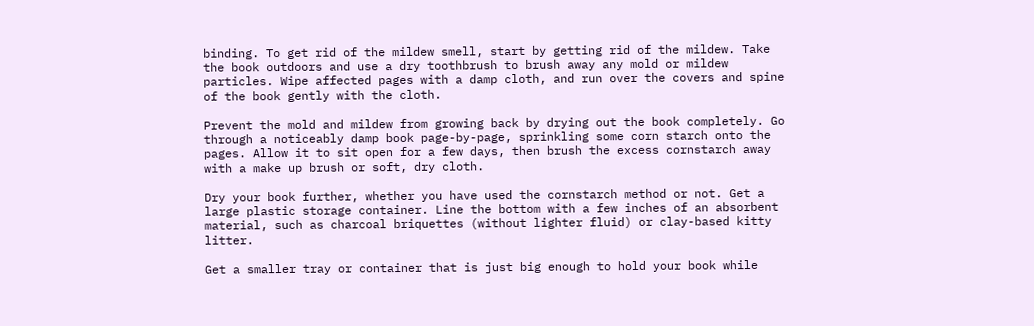binding. To get rid of the mildew smell, start by getting rid of the mildew. Take the book outdoors and use a dry toothbrush to brush away any mold or mildew particles. Wipe affected pages with a damp cloth, and run over the covers and spine of the book gently with the cloth.

Prevent the mold and mildew from growing back by drying out the book completely. Go through a noticeably damp book page-by-page, sprinkling some corn starch onto the pages. Allow it to sit open for a few days, then brush the excess cornstarch away with a make up brush or soft, dry cloth.

Dry your book further, whether you have used the cornstarch method or not. Get a large plastic storage container. Line the bottom with a few inches of an absorbent material, such as charcoal briquettes (without lighter fluid) or clay-based kitty litter.

Get a smaller tray or container that is just big enough to hold your book while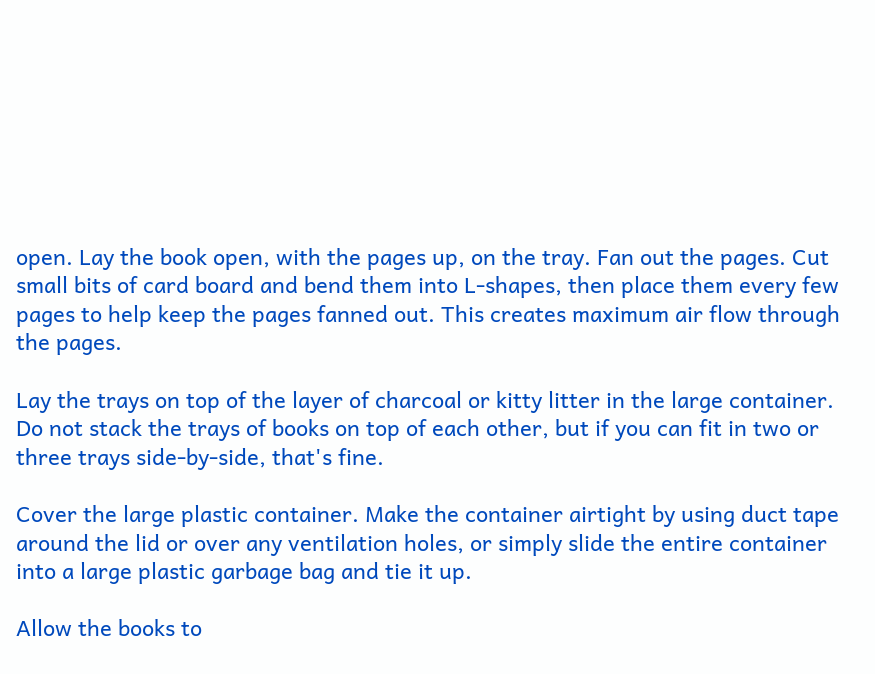open. Lay the book open, with the pages up, on the tray. Fan out the pages. Cut small bits of card board and bend them into L-shapes, then place them every few pages to help keep the pages fanned out. This creates maximum air flow through the pages.

Lay the trays on top of the layer of charcoal or kitty litter in the large container. Do not stack the trays of books on top of each other, but if you can fit in two or three trays side-by-side, that's fine.

Cover the large plastic container. Make the container airtight by using duct tape around the lid or over any ventilation holes, or simply slide the entire container into a large plastic garbage bag and tie it up.

Allow the books to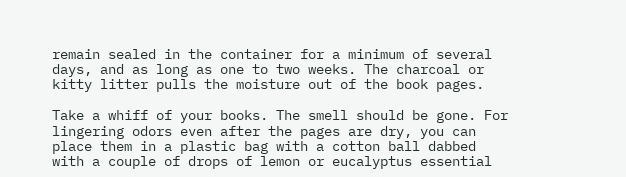remain sealed in the container for a minimum of several days, and as long as one to two weeks. The charcoal or kitty litter pulls the moisture out of the book pages.

Take a whiff of your books. The smell should be gone. For lingering odors even after the pages are dry, you can place them in a plastic bag with a cotton ball dabbed with a couple of drops of lemon or eucalyptus essential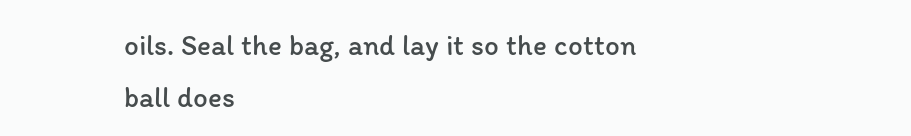oils. Seal the bag, and lay it so the cotton ball does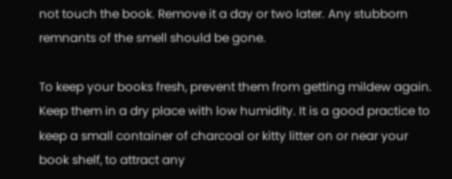not touch the book. Remove it a day or two later. Any stubborn remnants of the smell should be gone.

To keep your books fresh, prevent them from getting mildew again. Keep them in a dry place with low humidity. It is a good practice to keep a small container of charcoal or kitty litter on or near your book shelf, to attract any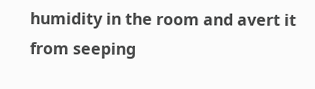humidity in the room and avert it from seeping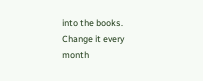into the books. Change it every month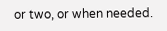or two, or when needed.